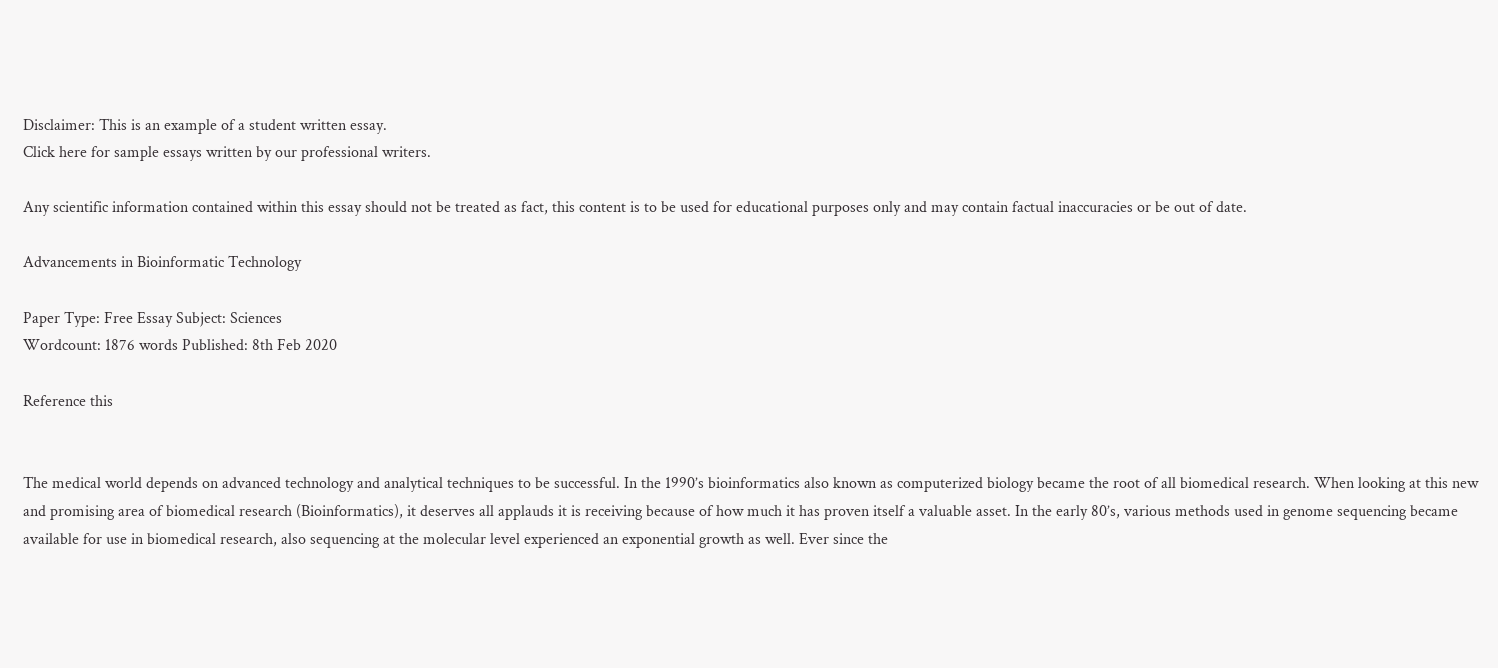Disclaimer: This is an example of a student written essay.
Click here for sample essays written by our professional writers.

Any scientific information contained within this essay should not be treated as fact, this content is to be used for educational purposes only and may contain factual inaccuracies or be out of date.

Advancements in Bioinformatic Technology

Paper Type: Free Essay Subject: Sciences
Wordcount: 1876 words Published: 8th Feb 2020

Reference this


The medical world depends on advanced technology and analytical techniques to be successful. In the 1990’s bioinformatics also known as computerized biology became the root of all biomedical research. When looking at this new and promising area of biomedical research (Bioinformatics), it deserves all applauds it is receiving because of how much it has proven itself a valuable asset. In the early 80’s, various methods used in genome sequencing became available for use in biomedical research, also sequencing at the molecular level experienced an exponential growth as well. Ever since the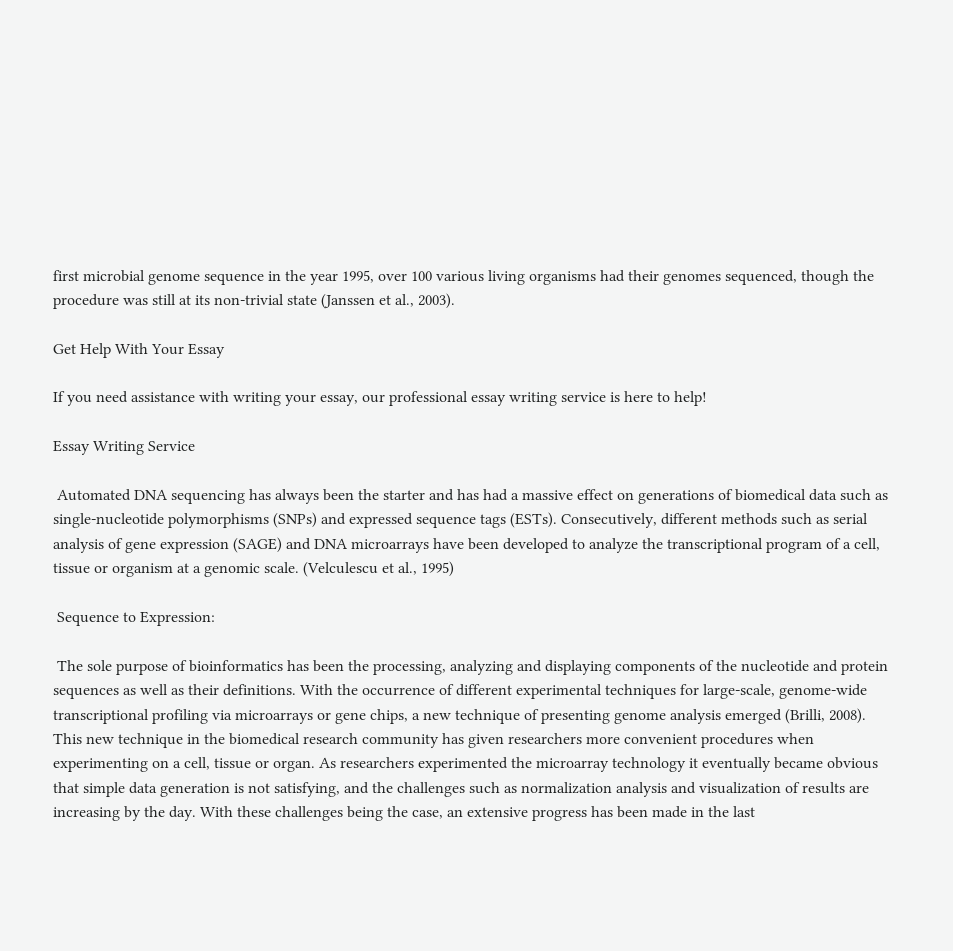first microbial genome sequence in the year 1995, over 100 various living organisms had their genomes sequenced, though the procedure was still at its non-trivial state (Janssen et al., 2003).

Get Help With Your Essay

If you need assistance with writing your essay, our professional essay writing service is here to help!

Essay Writing Service

 Automated DNA sequencing has always been the starter and has had a massive effect on generations of biomedical data such as single-nucleotide polymorphisms (SNPs) and expressed sequence tags (ESTs). Consecutively, different methods such as serial analysis of gene expression (SAGE) and DNA microarrays have been developed to analyze the transcriptional program of a cell, tissue or organism at a genomic scale. (Velculescu et al., 1995)

 Sequence to Expression:

 The sole purpose of bioinformatics has been the processing, analyzing and displaying components of the nucleotide and protein sequences as well as their definitions. With the occurrence of different experimental techniques for large-scale, genome-wide transcriptional profiling via microarrays or gene chips, a new technique of presenting genome analysis emerged (Brilli, 2008). This new technique in the biomedical research community has given researchers more convenient procedures when experimenting on a cell, tissue or organ. As researchers experimented the microarray technology it eventually became obvious that simple data generation is not satisfying, and the challenges such as normalization analysis and visualization of results are increasing by the day. With these challenges being the case, an extensive progress has been made in the last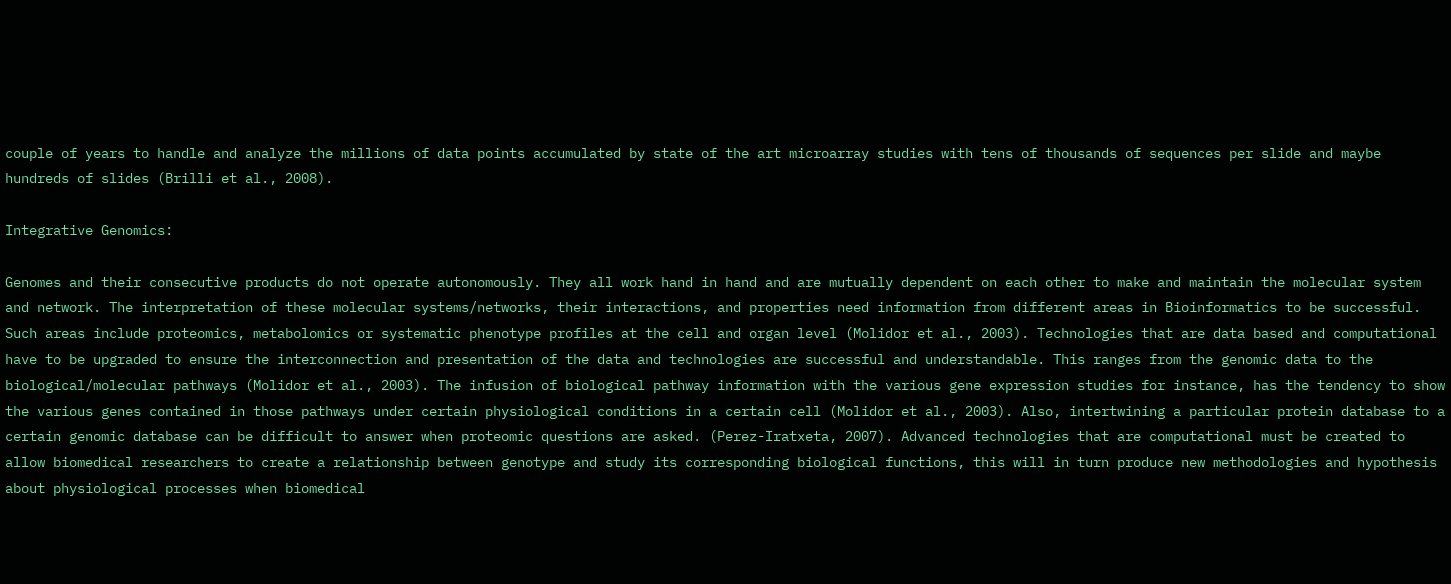couple of years to handle and analyze the millions of data points accumulated by state of the art microarray studies with tens of thousands of sequences per slide and maybe hundreds of slides (Brilli et al., 2008).

Integrative Genomics:

Genomes and their consecutive products do not operate autonomously. They all work hand in hand and are mutually dependent on each other to make and maintain the molecular system and network. The interpretation of these molecular systems/networks, their interactions, and properties need information from different areas in Bioinformatics to be successful. Such areas include proteomics, metabolomics or systematic phenotype profiles at the cell and organ level (Molidor et al., 2003). Technologies that are data based and computational have to be upgraded to ensure the interconnection and presentation of the data and technologies are successful and understandable. This ranges from the genomic data to the biological/molecular pathways (Molidor et al., 2003). The infusion of biological pathway information with the various gene expression studies for instance, has the tendency to show the various genes contained in those pathways under certain physiological conditions in a certain cell (Molidor et al., 2003). Also, intertwining a particular protein database to a certain genomic database can be difficult to answer when proteomic questions are asked. (Perez-Iratxeta, 2007). Advanced technologies that are computational must be created to allow biomedical researchers to create a relationship between genotype and study its corresponding biological functions, this will in turn produce new methodologies and hypothesis about physiological processes when biomedical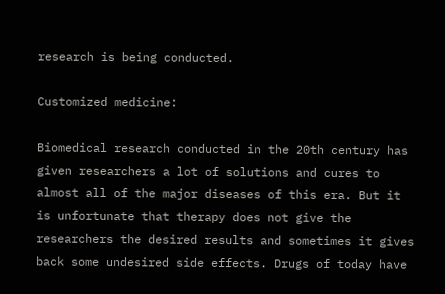research is being conducted.

Customized medicine:

Biomedical research conducted in the 20th century has given researchers a lot of solutions and cures to almost all of the major diseases of this era. But it is unfortunate that therapy does not give the researchers the desired results and sometimes it gives back some undesired side effects. Drugs of today have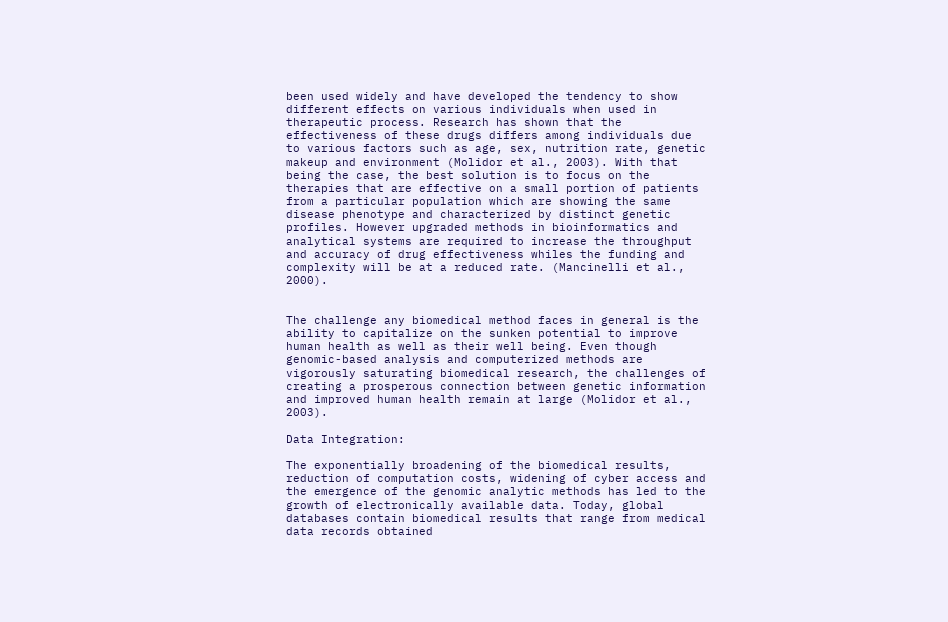been used widely and have developed the tendency to show different effects on various individuals when used in therapeutic process. Research has shown that the effectiveness of these drugs differs among individuals due to various factors such as age, sex, nutrition rate, genetic makeup and environment (Molidor et al., 2003). With that being the case, the best solution is to focus on the therapies that are effective on a small portion of patients from a particular population which are showing the same disease phenotype and characterized by distinct genetic profiles. However upgraded methods in bioinformatics and analytical systems are required to increase the throughput and accuracy of drug effectiveness whiles the funding and complexity will be at a reduced rate. (Mancinelli et al., 2000).


The challenge any biomedical method faces in general is the ability to capitalize on the sunken potential to improve human health as well as their well being. Even though genomic-based analysis and computerized methods are vigorously saturating biomedical research, the challenges of creating a prosperous connection between genetic information and improved human health remain at large (Molidor et al., 2003).

Data Integration:

The exponentially broadening of the biomedical results, reduction of computation costs, widening of cyber access and the emergence of the genomic analytic methods has led to the growth of electronically available data. Today, global databases contain biomedical results that range from medical data records obtained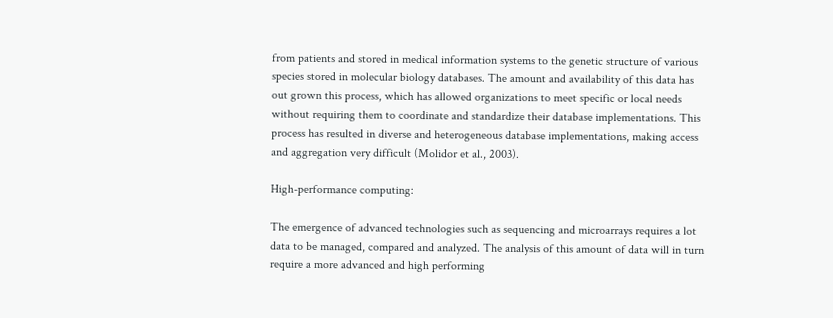from patients and stored in medical information systems to the genetic structure of various species stored in molecular biology databases. The amount and availability of this data has out grown this process, which has allowed organizations to meet specific or local needs without requiring them to coordinate and standardize their database implementations. This process has resulted in diverse and heterogeneous database implementations, making access and aggregation very difficult (Molidor et al., 2003).

High-performance computing:

The emergence of advanced technologies such as sequencing and microarrays requires a lot data to be managed, compared and analyzed. The analysis of this amount of data will in turn require a more advanced and high performing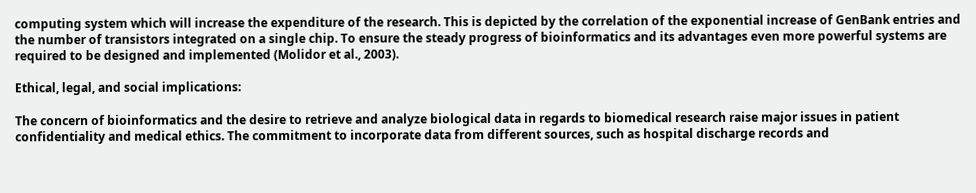computing system which will increase the expenditure of the research. This is depicted by the correlation of the exponential increase of GenBank entries and the number of transistors integrated on a single chip. To ensure the steady progress of bioinformatics and its advantages even more powerful systems are required to be designed and implemented (Molidor et al., 2003).

Ethical, legal, and social implications:

The concern of bioinformatics and the desire to retrieve and analyze biological data in regards to biomedical research raise major issues in patient confidentiality and medical ethics. The commitment to incorporate data from different sources, such as hospital discharge records and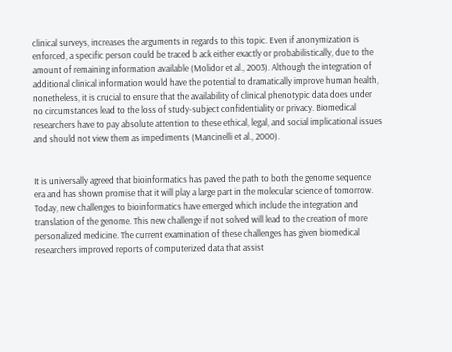clinical surveys, increases the arguments in regards to this topic. Even if anonymization is enforced, a specific person could be traced b ack either exactly or probabilistically, due to the amount of remaining information available (Molidor et al., 2003). Although the integration of additional clinical information would have the potential to dramatically improve human health, nonetheless, it is crucial to ensure that the availability of clinical phenotypic data does under no circumstances lead to the loss of study-subject confidentiality or privacy. Biomedical researchers have to pay absolute attention to these ethical, legal, and social implicational issues and should not view them as impediments (Mancinelli et al., 2000).


It is universally agreed that bioinformatics has paved the path to both the genome sequence era and has shown promise that it will play a large part in the molecular science of tomorrow. Today, new challenges to bioinformatics have emerged which include the integration and translation of the genome. This new challenge if not solved will lead to the creation of more personalized medicine. The current examination of these challenges has given biomedical researchers improved reports of computerized data that assist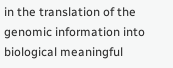in the translation of the genomic information into biological meaningful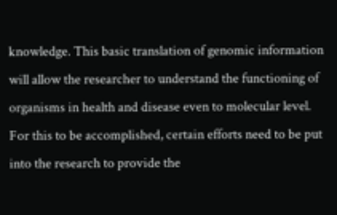knowledge. This basic translation of genomic information will allow the researcher to understand the functioning of organisms in health and disease even to molecular level. For this to be accomplished, certain efforts need to be put into the research to provide the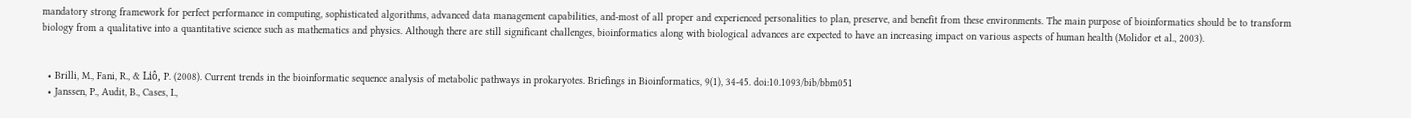mandatory strong framework for perfect performance in computing, sophisticated algorithms, advanced data management capabilities, and-most of all proper and experienced personalities to plan, preserve, and benefit from these environments. The main purpose of bioinformatics should be to transform biology from a qualitative into a quantitative science such as mathematics and physics. Although there are still significant challenges, bioinformatics along with biological advances are expected to have an increasing impact on various aspects of human health (Molidor et al., 2003).


  • Brilli, M., Fani, R., & Liô, P. (2008). Current trends in the bioinformatic sequence analysis of metabolic pathways in prokaryotes. Briefings in Bioinformatics, 9(1), 34-45. doi:10.1093/bib/bbm051
  • Janssen, P., Audit, B., Cases, I.,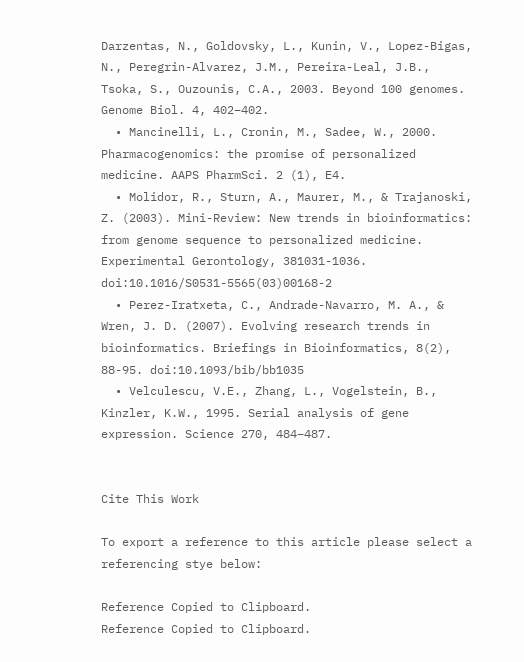Darzentas, N., Goldovsky, L., Kunin, V., Lopez-Bigas, N., Peregrin-Alvarez, J.M., Pereira-Leal, J.B., Tsoka, S., Ouzounis, C.A., 2003. Beyond 100 genomes. Genome Biol. 4, 402–402.
  • Mancinelli, L., Cronin, M., Sadee, W., 2000. Pharmacogenomics: the promise of personalized medicine. AAPS PharmSci. 2 (1), E4.
  • Molidor, R., Sturn, A., Maurer, M., & Trajanoski, Z. (2003). Mini-Review: New trends in bioinformatics: from genome sequence to personalized medicine. Experimental Gerontology, 381031-1036. doi:10.1016/S0531-5565(03)00168-2
  • Perez-Iratxeta, C., Andrade-Navarro, M. A., & Wren, J. D. (2007). Evolving research trends in bioinformatics. Briefings in Bioinformatics, 8(2), 88-95. doi:10.1093/bib/bb1035
  • Velculescu, V.E., Zhang, L., Vogelstein, B., Kinzler, K.W., 1995. Serial analysis of gene expression. Science 270, 484–487.


Cite This Work

To export a reference to this article please select a referencing stye below:

Reference Copied to Clipboard.
Reference Copied to Clipboard.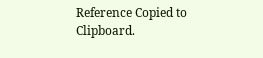Reference Copied to Clipboard.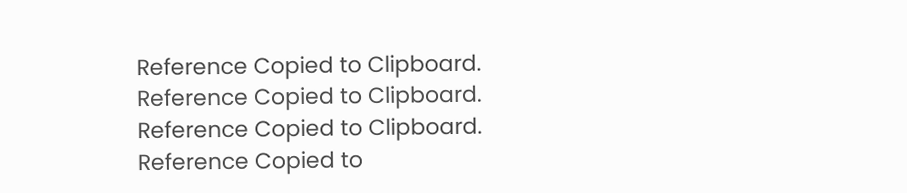Reference Copied to Clipboard.
Reference Copied to Clipboard.
Reference Copied to Clipboard.
Reference Copied to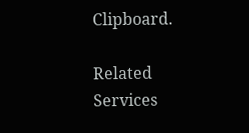Clipboard.

Related Services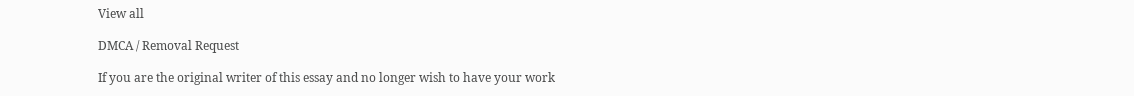View all

DMCA / Removal Request

If you are the original writer of this essay and no longer wish to have your work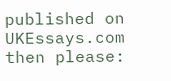published on UKEssays.com then please: